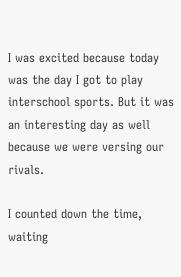I was excited because today was the day I got to play interschool sports. But it was an interesting day as well because we were versing our rivals.

I counted down the time, waiting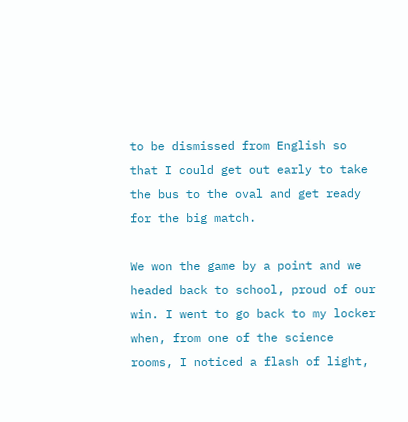to be dismissed from English so that I could get out early to take the bus to the oval and get ready for the big match.

We won the game by a point and we headed back to school, proud of our win. I went to go back to my locker when, from one of the science rooms, I noticed a flash of light,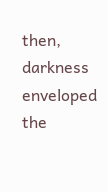then, darkness enveloped the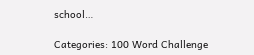school…

Categories: 100 Word Challenge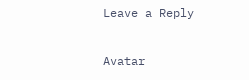Leave a Reply

Avatar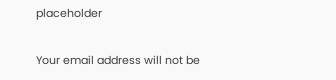placeholder

Your email address will not be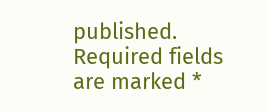published. Required fields are marked *